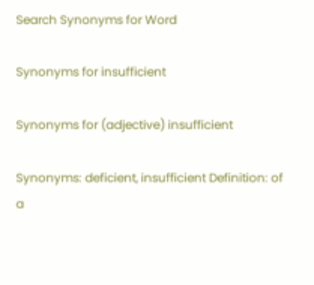Search Synonyms for Word

Synonyms for insufficient

Synonyms for (adjective) insufficient

Synonyms: deficient, insufficient Definition: of a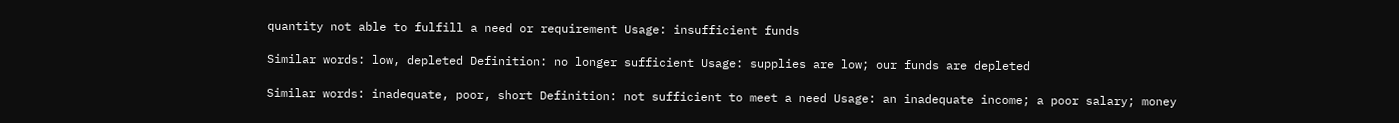quantity not able to fulfill a need or requirement Usage: insufficient funds

Similar words: low, depleted Definition: no longer sufficient Usage: supplies are low; our funds are depleted

Similar words: inadequate, poor, short Definition: not sufficient to meet a need Usage: an inadequate income; a poor salary; money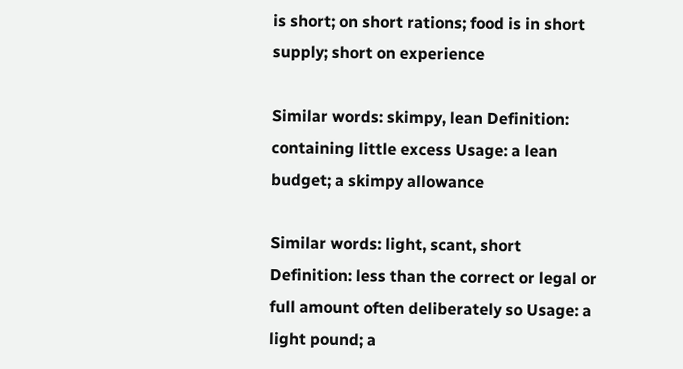is short; on short rations; food is in short supply; short on experience

Similar words: skimpy, lean Definition: containing little excess Usage: a lean budget; a skimpy allowance

Similar words: light, scant, short Definition: less than the correct or legal or full amount often deliberately so Usage: a light pound; a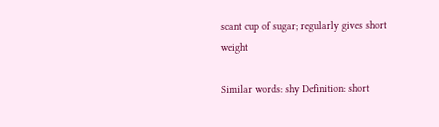scant cup of sugar; regularly gives short weight

Similar words: shy Definition: short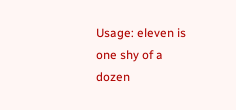Usage: eleven is one shy of a dozen